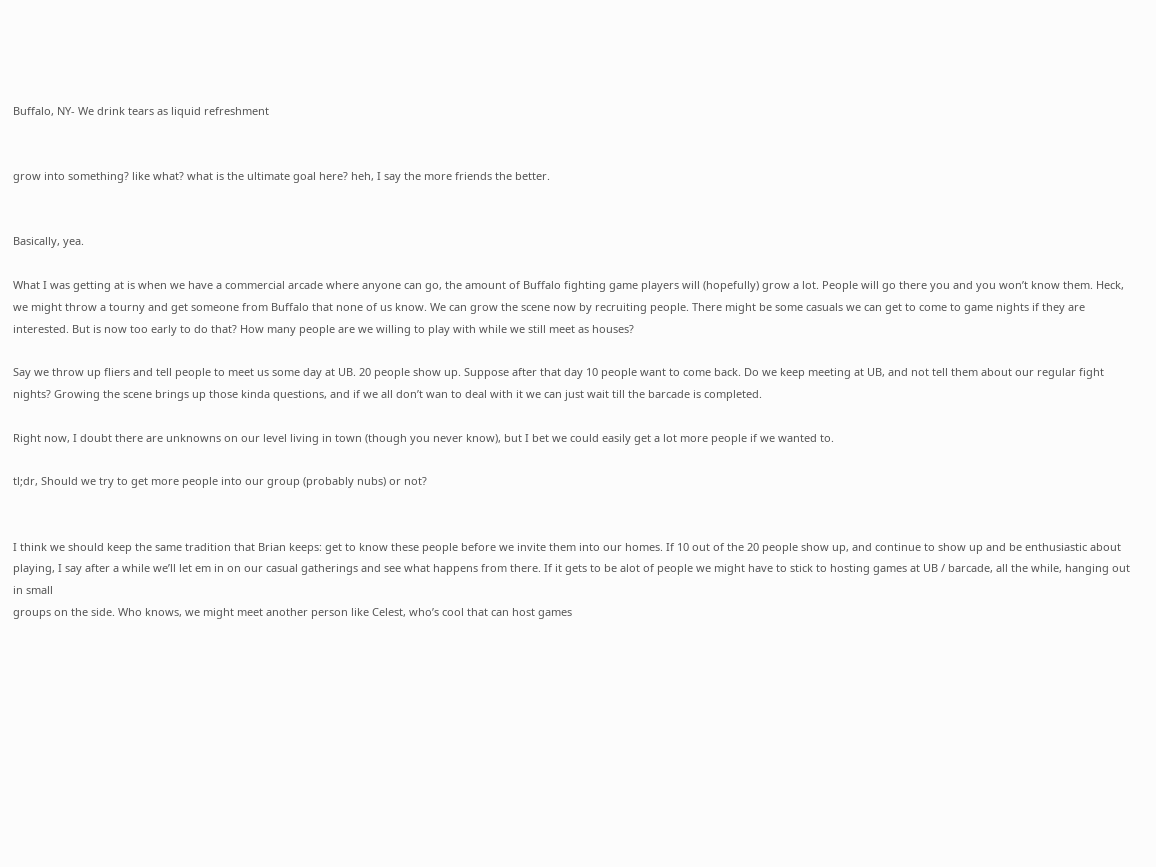Buffalo, NY- We drink tears as liquid refreshment


grow into something? like what? what is the ultimate goal here? heh, I say the more friends the better.


Basically, yea.

What I was getting at is when we have a commercial arcade where anyone can go, the amount of Buffalo fighting game players will (hopefully) grow a lot. People will go there you and you won’t know them. Heck, we might throw a tourny and get someone from Buffalo that none of us know. We can grow the scene now by recruiting people. There might be some casuals we can get to come to game nights if they are interested. But is now too early to do that? How many people are we willing to play with while we still meet as houses?

Say we throw up fliers and tell people to meet us some day at UB. 20 people show up. Suppose after that day 10 people want to come back. Do we keep meeting at UB, and not tell them about our regular fight nights? Growing the scene brings up those kinda questions, and if we all don’t wan to deal with it we can just wait till the barcade is completed.

Right now, I doubt there are unknowns on our level living in town (though you never know), but I bet we could easily get a lot more people if we wanted to.

tl;dr, Should we try to get more people into our group (probably nubs) or not?


I think we should keep the same tradition that Brian keeps: get to know these people before we invite them into our homes. If 10 out of the 20 people show up, and continue to show up and be enthusiastic about
playing, I say after a while we’ll let em in on our casual gatherings and see what happens from there. If it gets to be alot of people we might have to stick to hosting games at UB / barcade, all the while, hanging out in small
groups on the side. Who knows, we might meet another person like Celest, who’s cool that can host games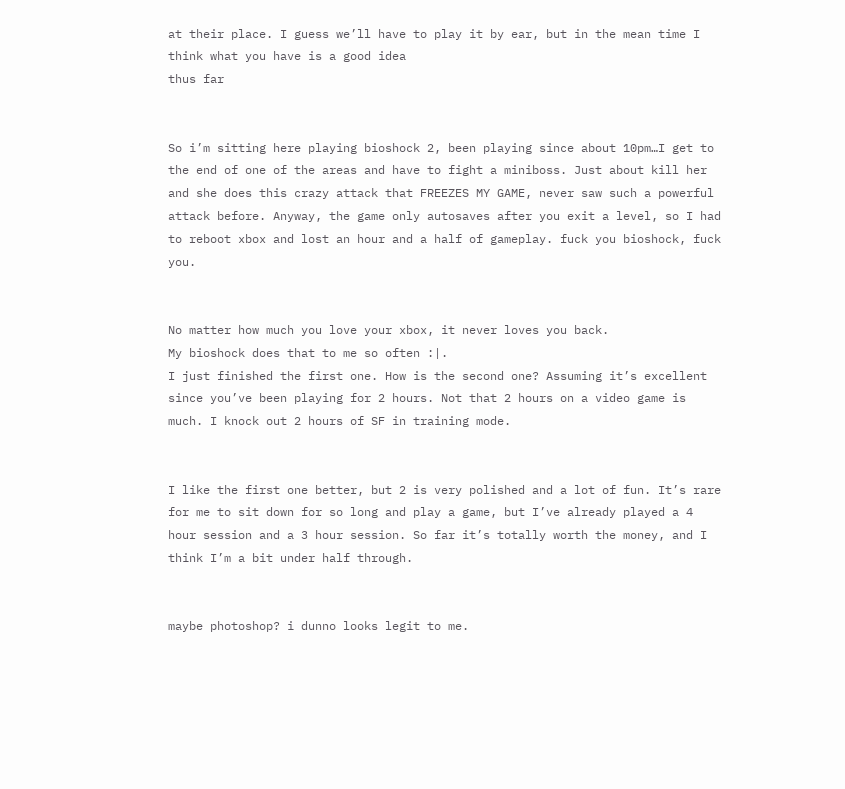at their place. I guess we’ll have to play it by ear, but in the mean time I think what you have is a good idea
thus far


So i’m sitting here playing bioshock 2, been playing since about 10pm…I get to the end of one of the areas and have to fight a miniboss. Just about kill her and she does this crazy attack that FREEZES MY GAME, never saw such a powerful attack before. Anyway, the game only autosaves after you exit a level, so I had to reboot xbox and lost an hour and a half of gameplay. fuck you bioshock, fuck you.


No matter how much you love your xbox, it never loves you back.
My bioshock does that to me so often :|.
I just finished the first one. How is the second one? Assuming it’s excellent since you’ve been playing for 2 hours. Not that 2 hours on a video game is much. I knock out 2 hours of SF in training mode.


I like the first one better, but 2 is very polished and a lot of fun. It’s rare for me to sit down for so long and play a game, but I’ve already played a 4 hour session and a 3 hour session. So far it’s totally worth the money, and I think I’m a bit under half through.


maybe photoshop? i dunno looks legit to me.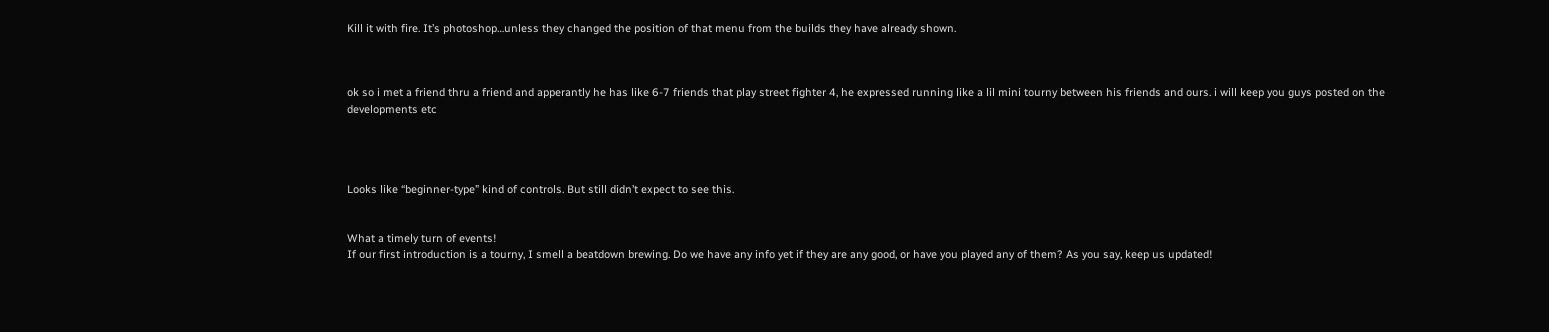Kill it with fire. It’s photoshop…unless they changed the position of that menu from the builds they have already shown.



ok so i met a friend thru a friend and apperantly he has like 6-7 friends that play street fighter 4, he expressed running like a lil mini tourny between his friends and ours. i will keep you guys posted on the developments etc




Looks like “beginner-type” kind of controls. But still didn’t expect to see this.


What a timely turn of events!
If our first introduction is a tourny, I smell a beatdown brewing. Do we have any info yet if they are any good, or have you played any of them? As you say, keep us updated!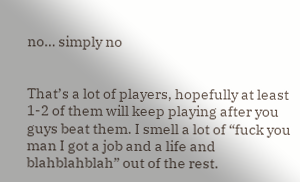no… simply no


That’s a lot of players, hopefully at least 1-2 of them will keep playing after you guys beat them. I smell a lot of “fuck you man I got a job and a life and blahblahblah” out of the rest.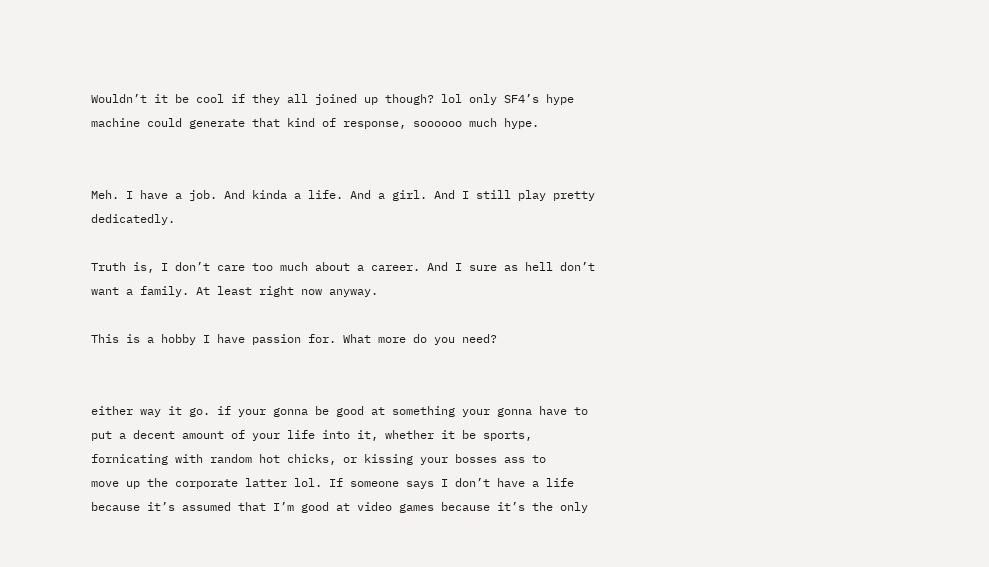Wouldn’t it be cool if they all joined up though? lol only SF4’s hype machine could generate that kind of response, soooooo much hype.


Meh. I have a job. And kinda a life. And a girl. And I still play pretty dedicatedly.

Truth is, I don’t care too much about a career. And I sure as hell don’t want a family. At least right now anyway.

This is a hobby I have passion for. What more do you need?


either way it go. if your gonna be good at something your gonna have to put a decent amount of your life into it, whether it be sports, fornicating with random hot chicks, or kissing your bosses ass to
move up the corporate latter lol. If someone says I don’t have a life because it’s assumed that I’m good at video games because it’s the only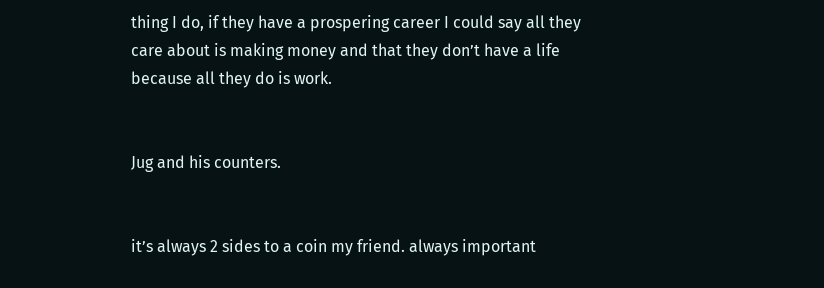thing I do, if they have a prospering career I could say all they
care about is making money and that they don’t have a life because all they do is work.


Jug and his counters.


it’s always 2 sides to a coin my friend. always important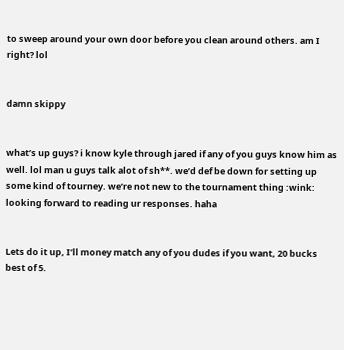to sweep around your own door before you clean around others. am I right? lol


damn skippy


what’s up guys? i know kyle through jared if any of you guys know him as well. lol man u guys talk alot of sh**. we’d def be down for setting up some kind of tourney. we’re not new to the tournament thing :wink: looking forward to reading ur responses. haha


Lets do it up, I’ll money match any of you dudes if you want, 20 bucks best of 5.